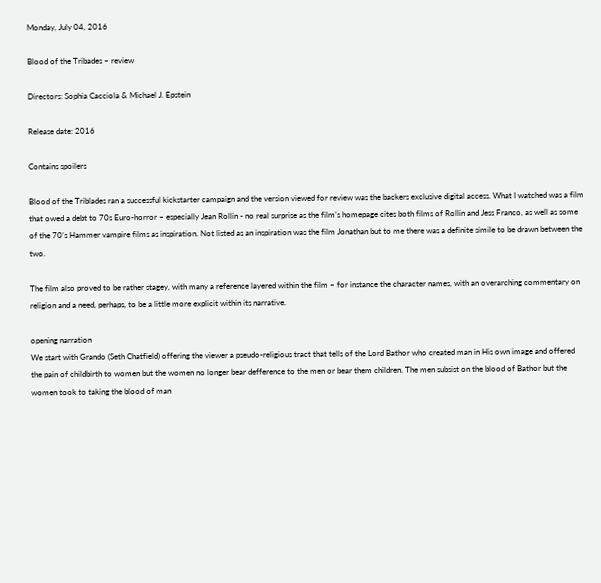Monday, July 04, 2016

Blood of the Tribades – review

Directors: Sophia Cacciola & Michael J. Epstein

Release date: 2016

Contains spoilers

Blood of the Triblades ran a successful kickstarter campaign and the version viewed for review was the backers exclusive digital access. What I watched was a film that owed a debt to 70s Euro-horror – especially Jean Rollin - no real surprise as the film’s homepage cites both films of Rollin and Jess Franco, as well as some of the 70’s Hammer vampire films as inspiration. Not listed as an inspiration was the film Jonathan but to me there was a definite simile to be drawn between the two.

The film also proved to be rather stagey, with many a reference layered within the film – for instance the character names, with an overarching commentary on religion and a need, perhaps, to be a little more explicit within its narrative.

opening narration
We start with Grando (Seth Chatfield) offering the viewer a pseudo-religious tract that tells of the Lord Bathor who created man in His own image and offered the pain of childbirth to women but the women no longer bear defference to the men or bear them children. The men subsist on the blood of Bathor but the women took to taking the blood of man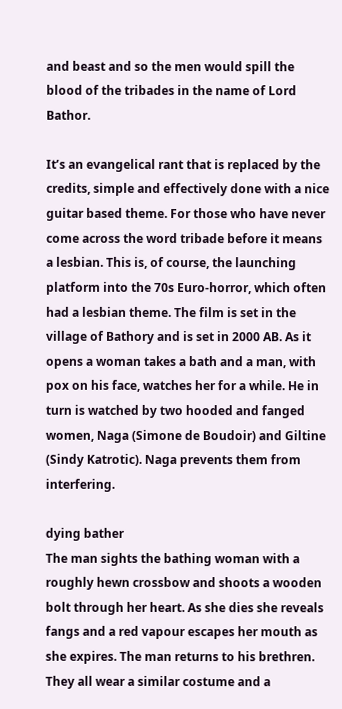and beast and so the men would spill the blood of the tribades in the name of Lord Bathor.

It’s an evangelical rant that is replaced by the credits, simple and effectively done with a nice guitar based theme. For those who have never come across the word tribade before it means a lesbian. This is, of course, the launching platform into the 70s Euro-horror, which often had a lesbian theme. The film is set in the village of Bathory and is set in 2000 AB. As it opens a woman takes a bath and a man, with pox on his face, watches her for a while. He in turn is watched by two hooded and fanged women, Naga (Simone de Boudoir) and Giltine (Sindy Katrotic). Naga prevents them from interfering.

dying bather
The man sights the bathing woman with a roughly hewn crossbow and shoots a wooden bolt through her heart. As she dies she reveals fangs and a red vapour escapes her mouth as she expires. The man returns to his brethren. They all wear a similar costume and a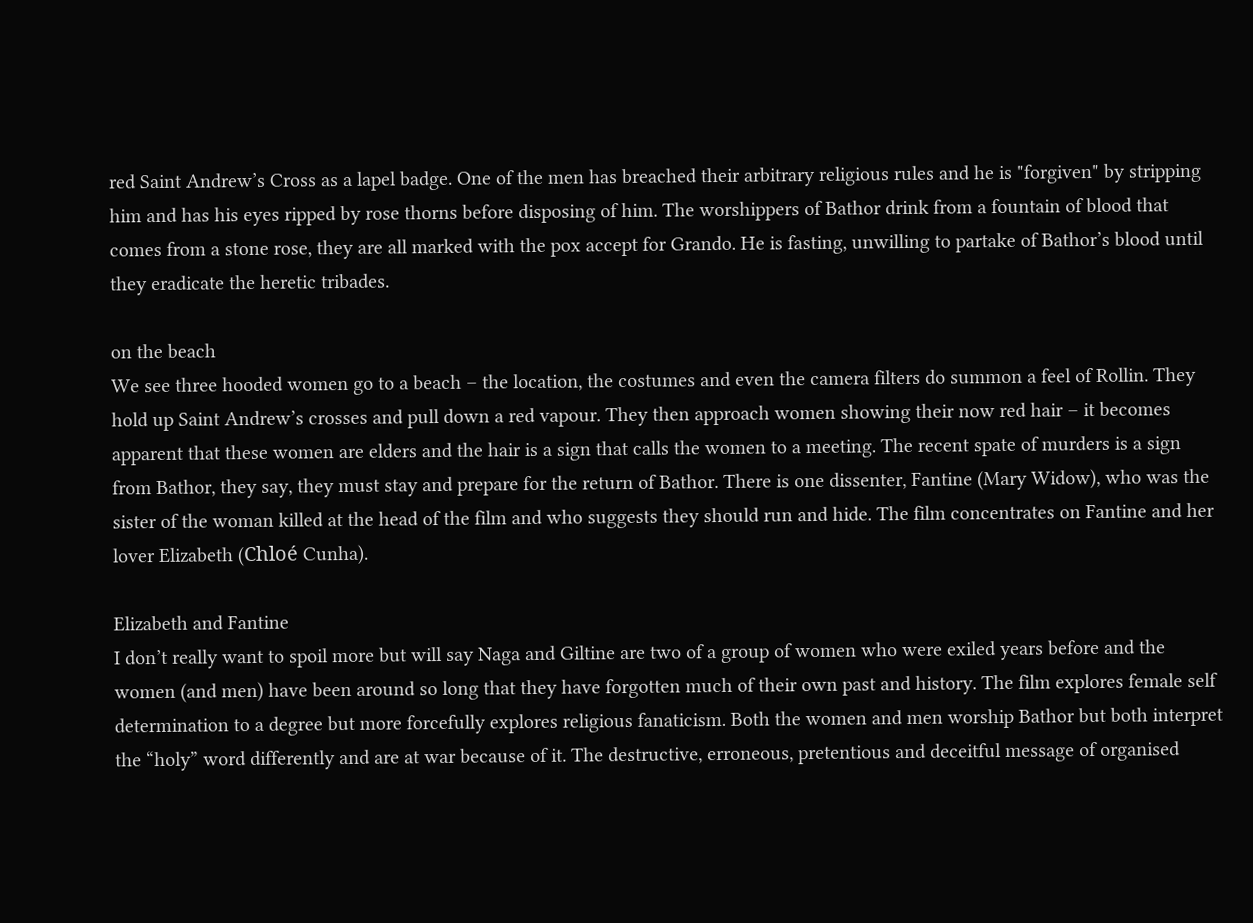red Saint Andrew’s Cross as a lapel badge. One of the men has breached their arbitrary religious rules and he is "forgiven" by stripping him and has his eyes ripped by rose thorns before disposing of him. The worshippers of Bathor drink from a fountain of blood that comes from a stone rose, they are all marked with the pox accept for Grando. He is fasting, unwilling to partake of Bathor’s blood until they eradicate the heretic tribades.

on the beach
We see three hooded women go to a beach – the location, the costumes and even the camera filters do summon a feel of Rollin. They hold up Saint Andrew’s crosses and pull down a red vapour. They then approach women showing their now red hair – it becomes apparent that these women are elders and the hair is a sign that calls the women to a meeting. The recent spate of murders is a sign from Bathor, they say, they must stay and prepare for the return of Bathor. There is one dissenter, Fantine (Mary Widow), who was the sister of the woman killed at the head of the film and who suggests they should run and hide. The film concentrates on Fantine and her lover Elizabeth (Chloé Cunha).

Elizabeth and Fantine
I don’t really want to spoil more but will say Naga and Giltine are two of a group of women who were exiled years before and the women (and men) have been around so long that they have forgotten much of their own past and history. The film explores female self determination to a degree but more forcefully explores religious fanaticism. Both the women and men worship Bathor but both interpret the “holy” word differently and are at war because of it. The destructive, erroneous, pretentious and deceitful message of organised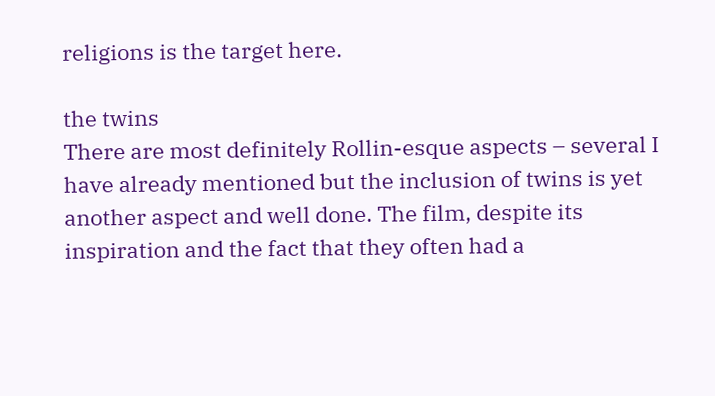religions is the target here.

the twins
There are most definitely Rollin-esque aspects – several I have already mentioned but the inclusion of twins is yet another aspect and well done. The film, despite its inspiration and the fact that they often had a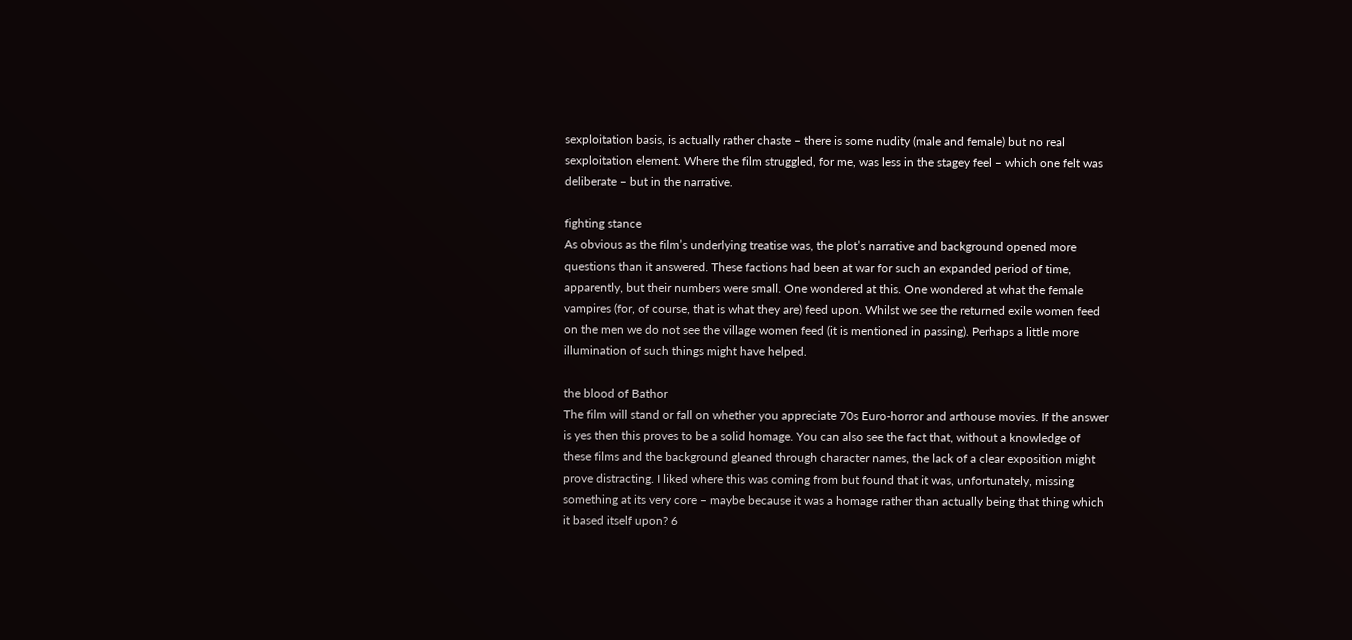sexploitation basis, is actually rather chaste – there is some nudity (male and female) but no real sexploitation element. Where the film struggled, for me, was less in the stagey feel – which one felt was deliberate – but in the narrative.

fighting stance
As obvious as the film’s underlying treatise was, the plot’s narrative and background opened more questions than it answered. These factions had been at war for such an expanded period of time, apparently, but their numbers were small. One wondered at this. One wondered at what the female vampires (for, of course, that is what they are) feed upon. Whilst we see the returned exile women feed on the men we do not see the village women feed (it is mentioned in passing). Perhaps a little more illumination of such things might have helped.

the blood of Bathor
The film will stand or fall on whether you appreciate 70s Euro-horror and arthouse movies. If the answer is yes then this proves to be a solid homage. You can also see the fact that, without a knowledge of these films and the background gleaned through character names, the lack of a clear exposition might prove distracting. I liked where this was coming from but found that it was, unfortunately, missing something at its very core – maybe because it was a homage rather than actually being that thing which it based itself upon? 6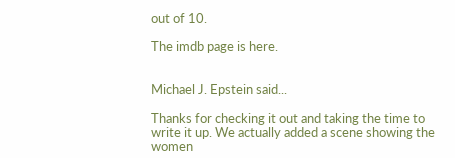out of 10.

The imdb page is here.


Michael J. Epstein said...

Thanks for checking it out and taking the time to write it up. We actually added a scene showing the women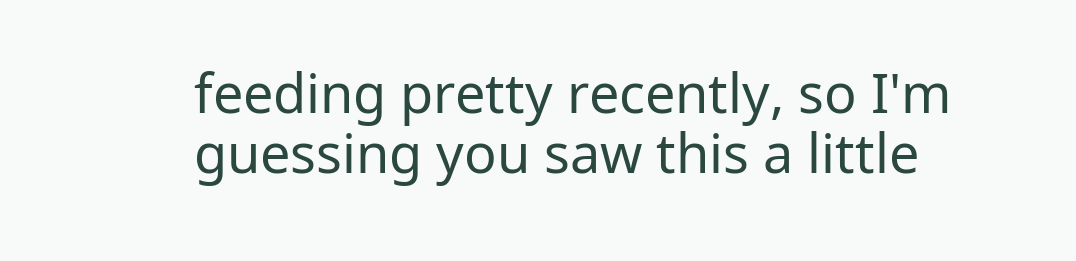feeding pretty recently, so I'm guessing you saw this a little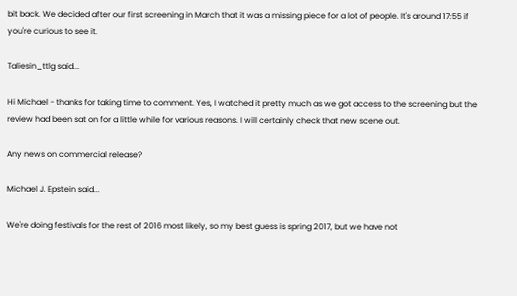bit back. We decided after our first screening in March that it was a missing piece for a lot of people. It's around 17:55 if you're curious to see it.

Taliesin_ttlg said...

Hi Michael - thanks for taking time to comment. Yes, I watched it pretty much as we got access to the screening but the review had been sat on for a little while for various reasons. I will certainly check that new scene out.

Any news on commercial release?

Michael J. Epstein said...

We're doing festivals for the rest of 2016 most likely, so my best guess is spring 2017, but we have not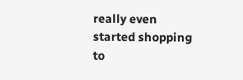really even started shopping to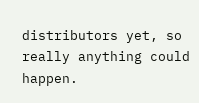distributors yet, so really anything could happen.